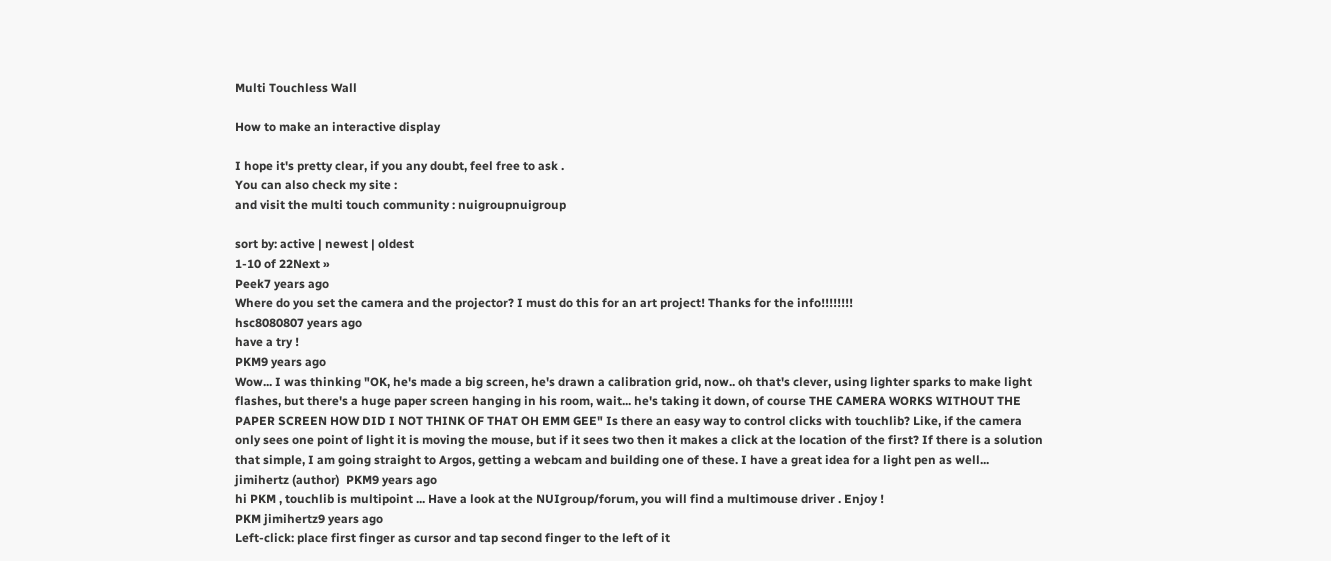Multi Touchless Wall

How to make an interactive display

I hope it's pretty clear, if you any doubt, feel free to ask .
You can also check my site :
and visit the multi touch community : nuigroupnuigroup

sort by: active | newest | oldest
1-10 of 22Next »
Peek7 years ago
Where do you set the camera and the projector? I must do this for an art project! Thanks for the info!!!!!!!!
hsc8080807 years ago
have a try !
PKM9 years ago
Wow... I was thinking "OK, he's made a big screen, he's drawn a calibration grid, now.. oh that's clever, using lighter sparks to make light flashes, but there's a huge paper screen hanging in his room, wait... he's taking it down, of course THE CAMERA WORKS WITHOUT THE PAPER SCREEN HOW DID I NOT THINK OF THAT OH EMM GEE" Is there an easy way to control clicks with touchlib? Like, if the camera only sees one point of light it is moving the mouse, but if it sees two then it makes a click at the location of the first? If there is a solution that simple, I am going straight to Argos, getting a webcam and building one of these. I have a great idea for a light pen as well...
jimihertz (author)  PKM9 years ago
hi PKM , touchlib is multipoint ... Have a look at the NUIgroup/forum, you will find a multimouse driver . Enjoy !
PKM jimihertz9 years ago
Left-click: place first finger as cursor and tap second finger to the left of it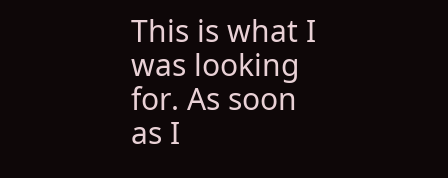This is what I was looking for. As soon as I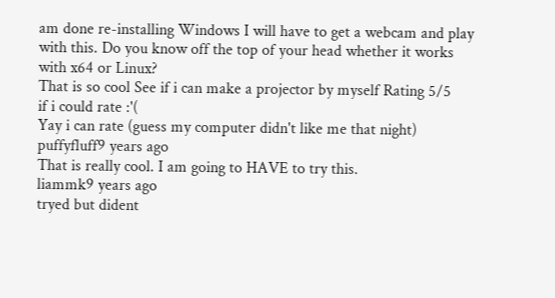am done re-installing Windows I will have to get a webcam and play with this. Do you know off the top of your head whether it works with x64 or Linux?
That is so cool See if i can make a projector by myself Rating 5/5
if i could rate :'(
Yay i can rate (guess my computer didn't like me that night)
puffyfluff9 years ago
That is really cool. I am going to HAVE to try this.
liammk9 years ago
tryed but dident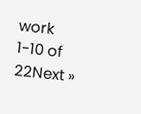work
1-10 of 22Next »